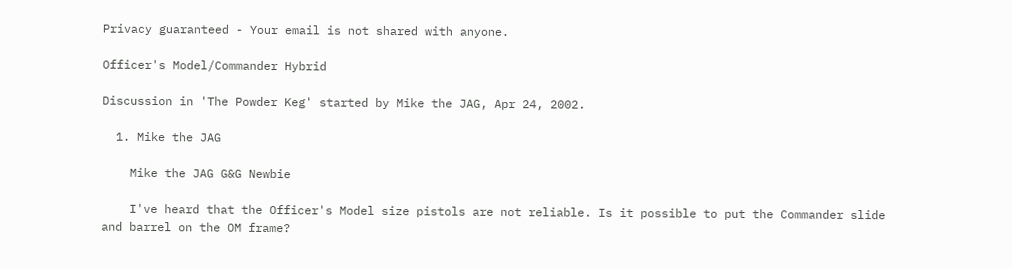Privacy guaranteed - Your email is not shared with anyone.

Officer's Model/Commander Hybrid

Discussion in 'The Powder Keg' started by Mike the JAG, Apr 24, 2002.

  1. Mike the JAG

    Mike the JAG G&G Newbie

    I've heard that the Officer's Model size pistols are not reliable. Is it possible to put the Commander slide and barrel on the OM frame?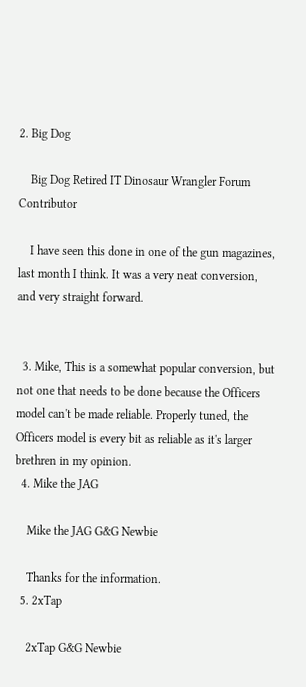2. Big Dog

    Big Dog Retired IT Dinosaur Wrangler Forum Contributor

    I have seen this done in one of the gun magazines, last month I think. It was a very neat conversion, and very straight forward.


  3. Mike, This is a somewhat popular conversion, but not one that needs to be done because the Officers model can't be made reliable. Properly tuned, the Officers model is every bit as reliable as it's larger brethren in my opinion.
  4. Mike the JAG

    Mike the JAG G&G Newbie

    Thanks for the information.
  5. 2xTap

    2xTap G&G Newbie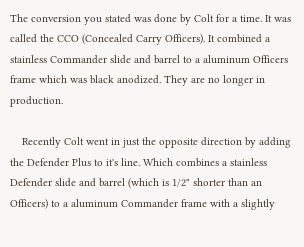The conversion you stated was done by Colt for a time. It was called the CCO (Concealed Carry Officers). It combined a stainless Commander slide and barrel to a aluminum Officers frame which was black anodized. They are no longer in production.

    Recently Colt went in just the opposite direction by adding the Defender Plus to it's line. Which combines a stainless Defender slide and barrel (which is 1/2" shorter than an Officers) to a aluminum Commander frame with a slightly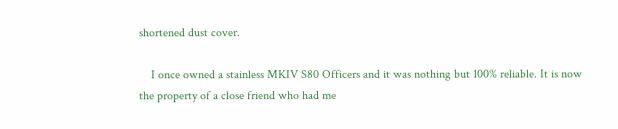shortened dust cover.

    I once owned a stainless MKIV S80 Officers and it was nothing but 100% reliable. It is now the property of a close friend who had me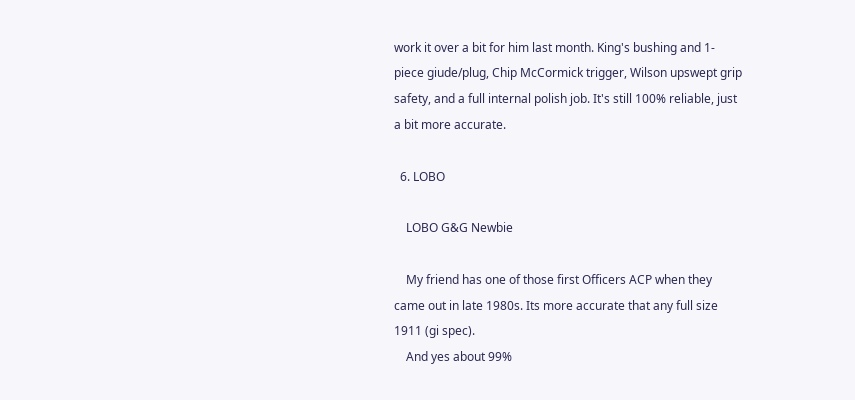work it over a bit for him last month. King's bushing and 1-piece giude/plug, Chip McCormick trigger, Wilson upswept grip safety, and a full internal polish job. It's still 100% reliable, just a bit more accurate.

  6. LOBO

    LOBO G&G Newbie

    My friend has one of those first Officers ACP when they came out in late 1980s. Its more accurate that any full size 1911 (gi spec).
    And yes about 99%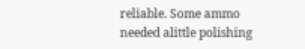reliable. Some ammo needed alittle polishing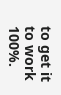to get it to work 100%.